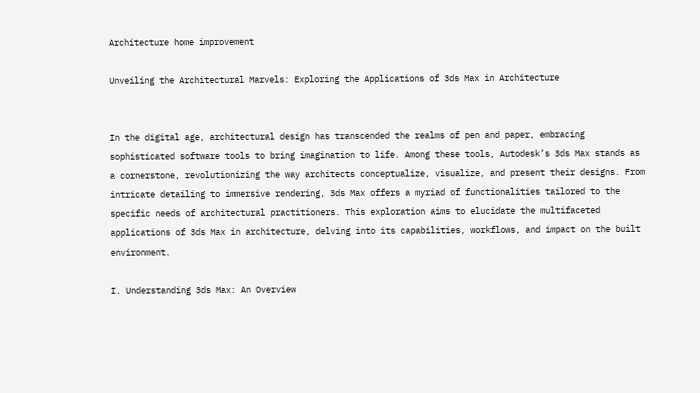Architecture home improvement

Unveiling the Architectural Marvels: Exploring the Applications of 3ds Max in Architecture


In the digital age, architectural design has transcended the realms of pen and paper, embracing sophisticated software tools to bring imagination to life. Among these tools, Autodesk’s 3ds Max stands as a cornerstone, revolutionizing the way architects conceptualize, visualize, and present their designs. From intricate detailing to immersive rendering, 3ds Max offers a myriad of functionalities tailored to the specific needs of architectural practitioners. This exploration aims to elucidate the multifaceted applications of 3ds Max in architecture, delving into its capabilities, workflows, and impact on the built environment.

I. Understanding 3ds Max: An Overview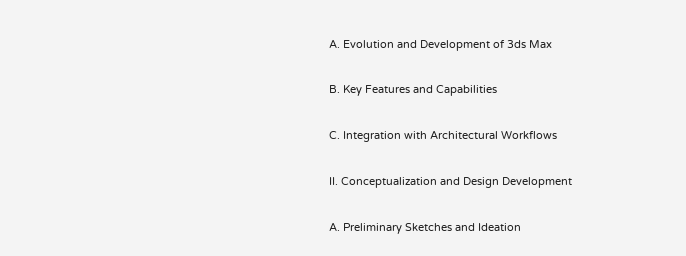A. Evolution and Development of 3ds Max

B. Key Features and Capabilities

C. Integration with Architectural Workflows

II. Conceptualization and Design Development

A. Preliminary Sketches and Ideation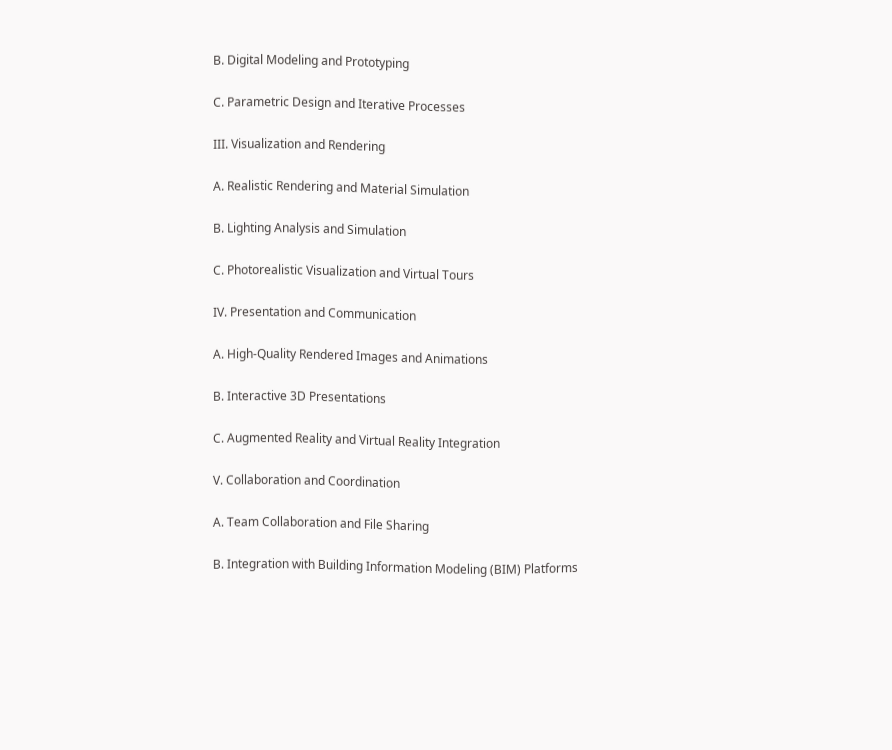B. Digital Modeling and Prototyping

C. Parametric Design and Iterative Processes

III. Visualization and Rendering

A. Realistic Rendering and Material Simulation

B. Lighting Analysis and Simulation

C. Photorealistic Visualization and Virtual Tours

IV. Presentation and Communication

A. High-Quality Rendered Images and Animations

B. Interactive 3D Presentations

C. Augmented Reality and Virtual Reality Integration

V. Collaboration and Coordination

A. Team Collaboration and File Sharing

B. Integration with Building Information Modeling (BIM) Platforms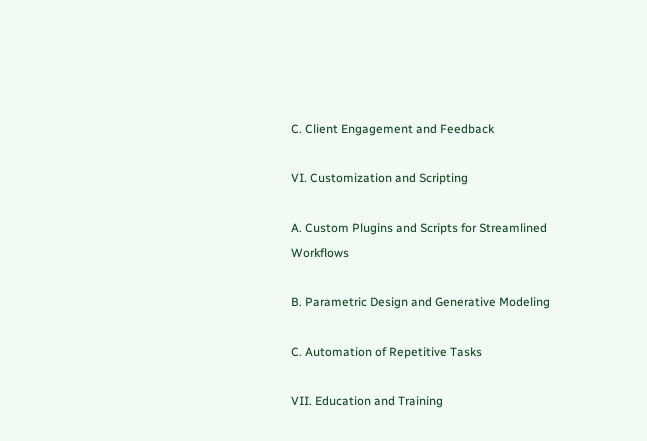C. Client Engagement and Feedback

VI. Customization and Scripting

A. Custom Plugins and Scripts for Streamlined Workflows

B. Parametric Design and Generative Modeling

C. Automation of Repetitive Tasks

VII. Education and Training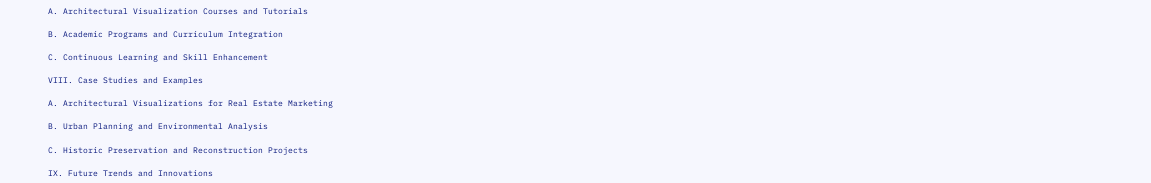A. Architectural Visualization Courses and Tutorials

B. Academic Programs and Curriculum Integration

C. Continuous Learning and Skill Enhancement

VIII. Case Studies and Examples

A. Architectural Visualizations for Real Estate Marketing

B. Urban Planning and Environmental Analysis

C. Historic Preservation and Reconstruction Projects

IX. Future Trends and Innovations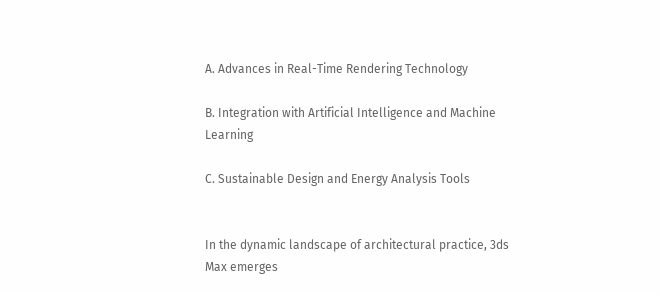A. Advances in Real-Time Rendering Technology

B. Integration with Artificial Intelligence and Machine Learning

C. Sustainable Design and Energy Analysis Tools


In the dynamic landscape of architectural practice, 3ds Max emerges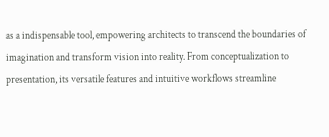as a indispensable tool, empowering architects to transcend the boundaries of imagination and transform vision into reality. From conceptualization to presentation, its versatile features and intuitive workflows streamline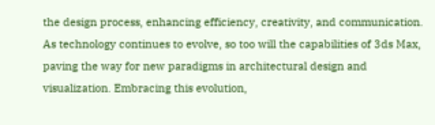the design process, enhancing efficiency, creativity, and communication. As technology continues to evolve, so too will the capabilities of 3ds Max, paving the way for new paradigms in architectural design and visualization. Embracing this evolution,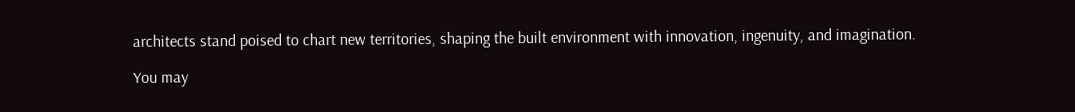architects stand poised to chart new territories, shaping the built environment with innovation, ingenuity, and imagination.

You may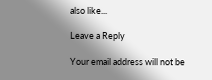also like...

Leave a Reply

Your email address will not be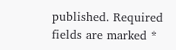published. Required fields are marked *